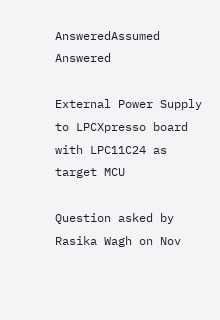AnsweredAssumed Answered

External Power Supply to LPCXpresso board with LPC11C24 as target MCU

Question asked by Rasika Wagh on Nov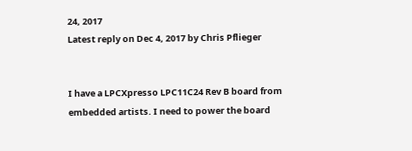24, 2017
Latest reply on Dec 4, 2017 by Chris Pflieger


I have a LPCXpresso LPC11C24 Rev B board from embedded artists. I need to power the board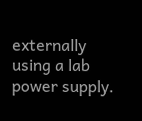externally using a lab power supply.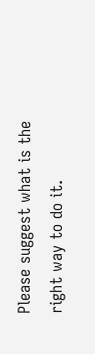Please suggest what is the right way to do it.